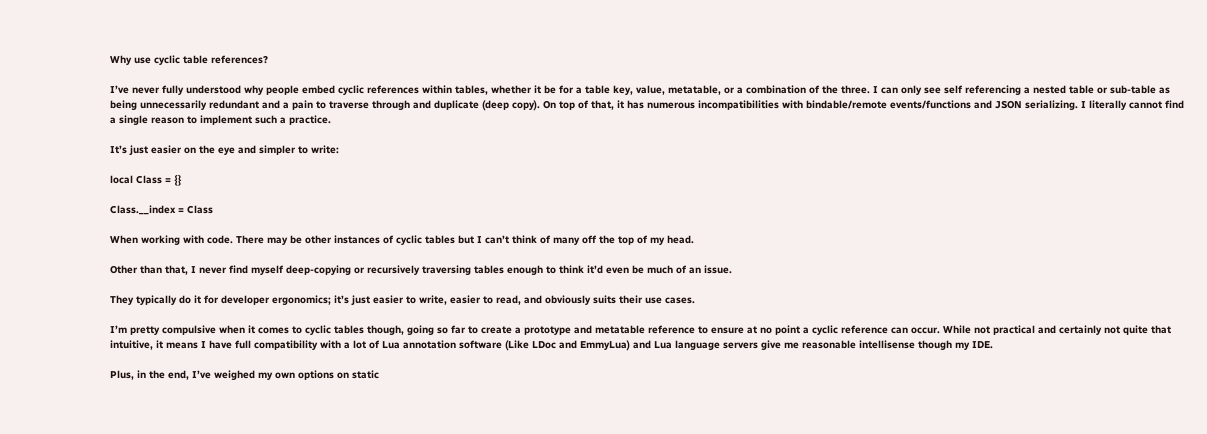Why use cyclic table references?

I’ve never fully understood why people embed cyclic references within tables, whether it be for a table key, value, metatable, or a combination of the three. I can only see self referencing a nested table or sub-table as being unnecessarily redundant and a pain to traverse through and duplicate (deep copy). On top of that, it has numerous incompatibilities with bindable/remote events/functions and JSON serializing. I literally cannot find a single reason to implement such a practice.

It’s just easier on the eye and simpler to write:

local Class = {}

Class.__index = Class

When working with code. There may be other instances of cyclic tables but I can’t think of many off the top of my head.

Other than that, I never find myself deep-copying or recursively traversing tables enough to think it’d even be much of an issue.

They typically do it for developer ergonomics; it’s just easier to write, easier to read, and obviously suits their use cases.

I’m pretty compulsive when it comes to cyclic tables though, going so far to create a prototype and metatable reference to ensure at no point a cyclic reference can occur. While not practical and certainly not quite that intuitive, it means I have full compatibility with a lot of Lua annotation software (Like LDoc and EmmyLua) and Lua language servers give me reasonable intellisense though my IDE.

Plus, in the end, I’ve weighed my own options on static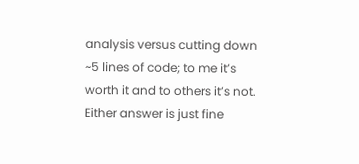analysis versus cutting down ~5 lines of code; to me it’s worth it and to others it’s not. Either answer is just fine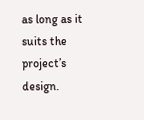as long as it suits the project’s design.